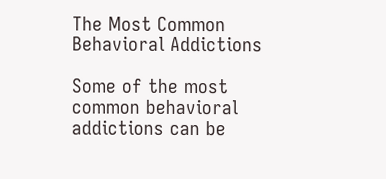The Most Common Behavioral Addictions

Some of the most common behavioral addictions can be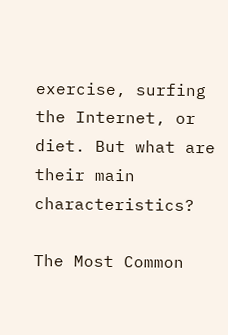exercise, surfing the Internet, or diet. But what are their main characteristics?

The Most Common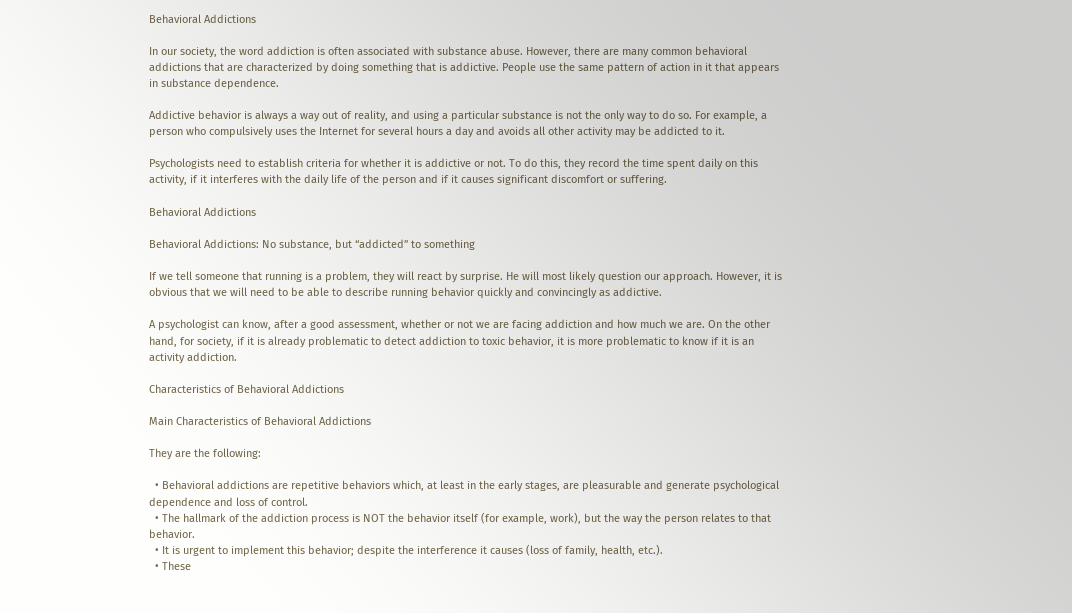Behavioral Addictions

In our society, the word addiction is often associated with substance abuse. However, there are many common behavioral addictions that are characterized by doing something that is addictive. People use the same pattern of action in it that appears in substance dependence.

Addictive behavior is always a way out of reality, and using a particular substance is not the only way to do so. For example, a person who compulsively uses the Internet for several hours a day and avoids all other activity may be addicted to it.

Psychologists need to establish criteria for whether it is addictive or not. To do this, they record the time spent daily on this activity, if it interferes with the daily life of the person and if it causes significant discomfort or suffering.

Behavioral Addictions

Behavioral Addictions: No substance, but “addicted” to something

If we tell someone that running is a problem, they will react by surprise. He will most likely question our approach. However, it is obvious that we will need to be able to describe running behavior quickly and convincingly as addictive.

A psychologist can know, after a good assessment, whether or not we are facing addiction and how much we are. On the other hand, for society, if it is already problematic to detect addiction to toxic behavior, it is more problematic to know if it is an activity addiction.

Characteristics of Behavioral Addictions

Main Characteristics of Behavioral Addictions

They are the following:

  • Behavioral addictions are repetitive behaviors which, at least in the early stages, are pleasurable and generate psychological dependence and loss of control.
  • The hallmark of the addiction process is NOT the behavior itself (for example, work), but the way the person relates to that behavior.
  • It is urgent to implement this behavior; despite the interference it causes (loss of family, health, etc.).
  • These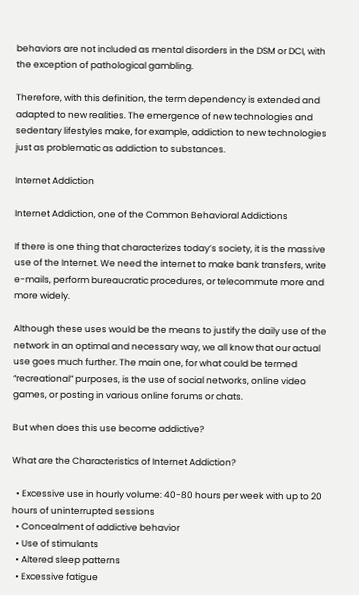behaviors are not included as mental disorders in the DSM or DCI, with the exception of pathological gambling.

Therefore, with this definition, the term dependency is extended and adapted to new realities. The emergence of new technologies and sedentary lifestyles make, for example, addiction to new technologies just as problematic as addiction to substances.

Internet Addiction

Internet Addiction, one of the Common Behavioral Addictions

If there is one thing that characterizes today’s society, it is the massive use of the Internet. We need the internet to make bank transfers, write e-mails, perform bureaucratic procedures, or telecommute more and more widely.

Although these uses would be the means to justify the daily use of the network in an optimal and necessary way, we all know that our actual use goes much further. The main one, for what could be termed “recreational” purposes, is the use of social networks, online video games, or posting in various online forums or chats.

But when does this use become addictive?

What are the Characteristics of Internet Addiction?

  • Excessive use in hourly volume: 40-80 hours per week with up to 20 hours of uninterrupted sessions
  • Concealment of addictive behavior
  • Use of stimulants
  • Altered sleep patterns
  • Excessive fatigue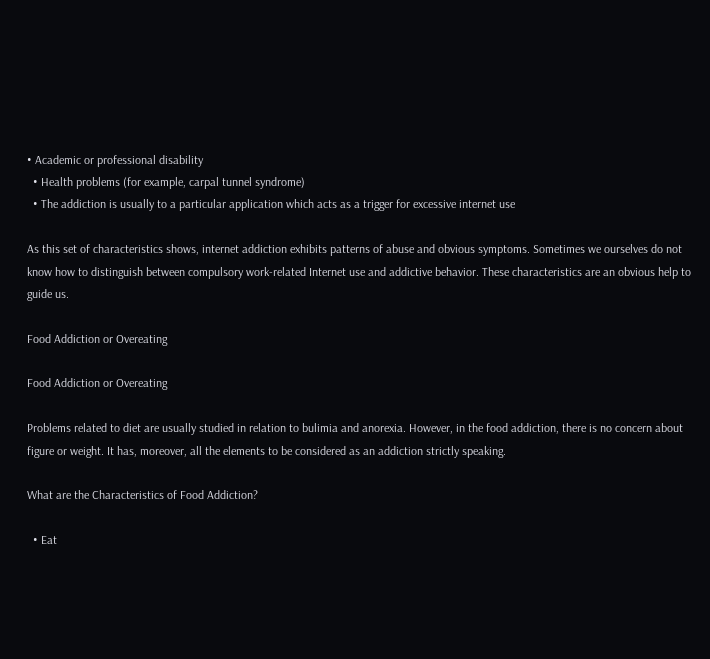• Academic or professional disability
  • Health problems (for example, carpal tunnel syndrome)
  • The addiction is usually to a particular application which acts as a trigger for excessive internet use

As this set of characteristics shows, internet addiction exhibits patterns of abuse and obvious symptoms. Sometimes we ourselves do not know how to distinguish between compulsory work-related Internet use and addictive behavior. These characteristics are an obvious help to guide us.

Food Addiction or Overeating

Food Addiction or Overeating

Problems related to diet are usually studied in relation to bulimia and anorexia. However, in the food addiction, there is no concern about figure or weight. It has, moreover, all the elements to be considered as an addiction strictly speaking.

What are the Characteristics of Food Addiction?

  • Eat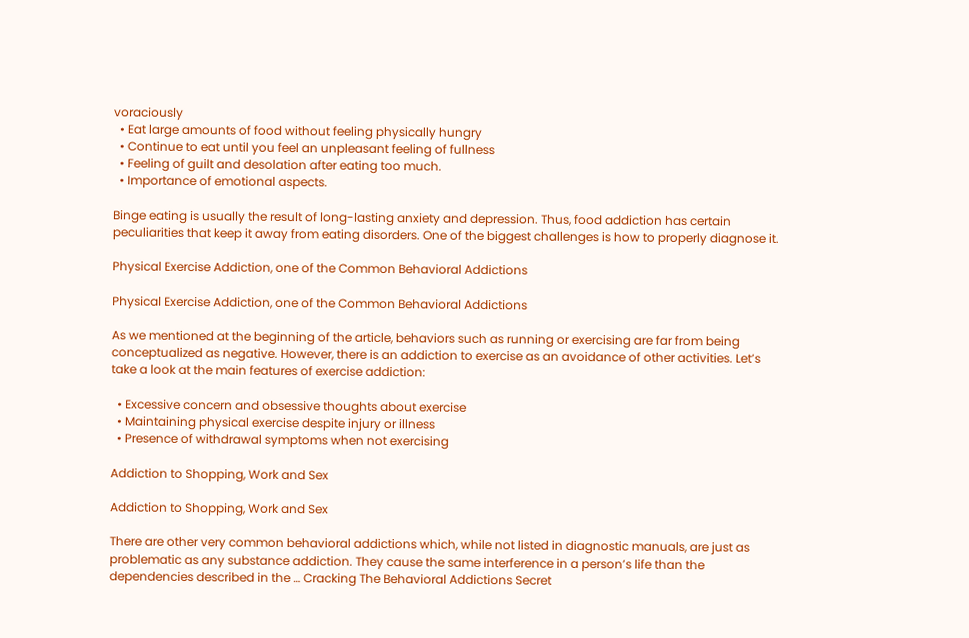voraciously
  • Eat large amounts of food without feeling physically hungry
  • Continue to eat until you feel an unpleasant feeling of fullness
  • Feeling of guilt and desolation after eating too much.
  • Importance of emotional aspects.

Binge eating is usually the result of long-lasting anxiety and depression. Thus, food addiction has certain peculiarities that keep it away from eating disorders. One of the biggest challenges is how to properly diagnose it.

Physical Exercise Addiction, one of the Common Behavioral Addictions

Physical Exercise Addiction, one of the Common Behavioral Addictions

As we mentioned at the beginning of the article, behaviors such as running or exercising are far from being conceptualized as negative. However, there is an addiction to exercise as an avoidance of other activities. Let’s take a look at the main features of exercise addiction:

  • Excessive concern and obsessive thoughts about exercise
  • Maintaining physical exercise despite injury or illness
  • Presence of withdrawal symptoms when not exercising

Addiction to Shopping, Work and Sex

Addiction to Shopping, Work and Sex

There are other very common behavioral addictions which, while not listed in diagnostic manuals, are just as problematic as any substance addiction. They cause the same interference in a person’s life than the dependencies described in the … Cracking The Behavioral Addictions Secret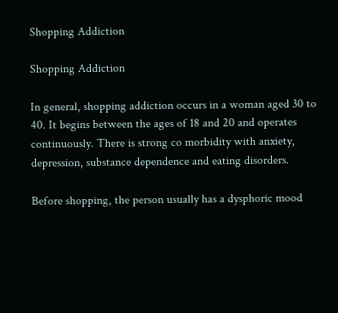Shopping Addiction

Shopping Addiction

In general, shopping addiction occurs in a woman aged 30 to 40. It begins between the ages of 18 and 20 and operates continuously. There is strong co morbidity with anxiety, depression, substance dependence and eating disorders.

Before shopping, the person usually has a dysphoric mood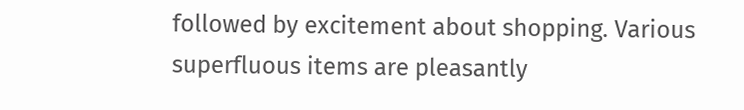followed by excitement about shopping. Various superfluous items are pleasantly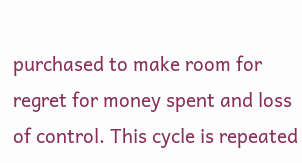purchased to make room for regret for money spent and loss of control. This cycle is repeated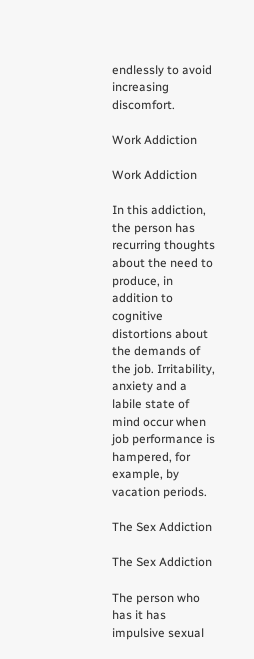endlessly to avoid increasing discomfort.

Work Addiction

Work Addiction

In this addiction, the person has recurring thoughts about the need to produce, in addition to cognitive distortions about the demands of the job. Irritability, anxiety and a labile state of mind occur when job performance is hampered, for example, by vacation periods.

The Sex Addiction

The Sex Addiction

The person who has it has impulsive sexual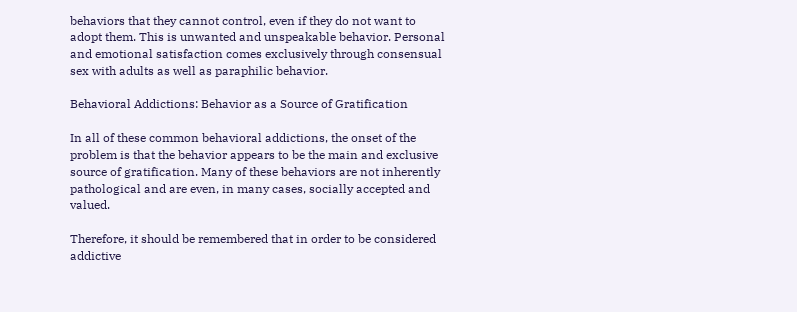behaviors that they cannot control, even if they do not want to adopt them. This is unwanted and unspeakable behavior. Personal and emotional satisfaction comes exclusively through consensual sex with adults as well as paraphilic behavior.

Behavioral Addictions: Behavior as a Source of Gratification

In all of these common behavioral addictions, the onset of the problem is that the behavior appears to be the main and exclusive source of gratification. Many of these behaviors are not inherently pathological and are even, in many cases, socially accepted and valued.

Therefore, it should be remembered that in order to be considered addictive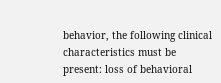behavior, the following clinical characteristics must be present: loss of behavioral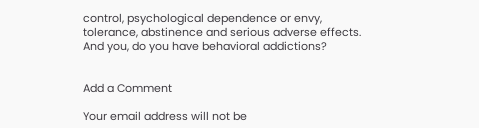control, psychological dependence or envy, tolerance, abstinence and serious adverse effects. And you, do you have behavioral addictions?


Add a Comment

Your email address will not be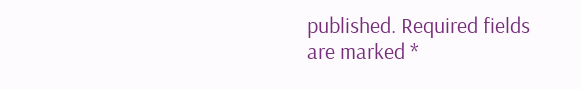published. Required fields are marked *